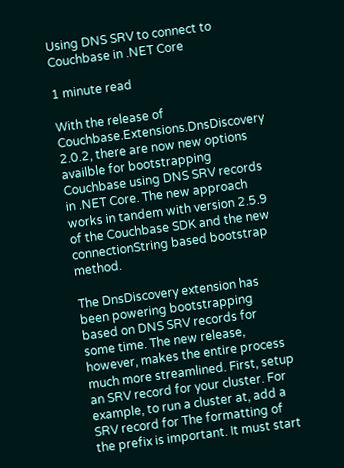Using DNS SRV to connect to Couchbase in .NET Core

1 minute read

With the release of Couchbase.Extensions.DnsDiscovery 2.0.2, there are now new options availble for bootstrapping Couchbase using DNS SRV records in .NET Core. The new approach works in tandem with version 2.5.9 of the Couchbase SDK and the new connectionString based bootstrap method.

The DnsDiscovery extension has been powering bootstrapping based on DNS SRV records for some time. The new release, however, makes the entire process much more streamlined. First, setup an SRV record for your cluster. For example, to run a cluster at, add a SRV record for The formatting of the prefix is important. It must start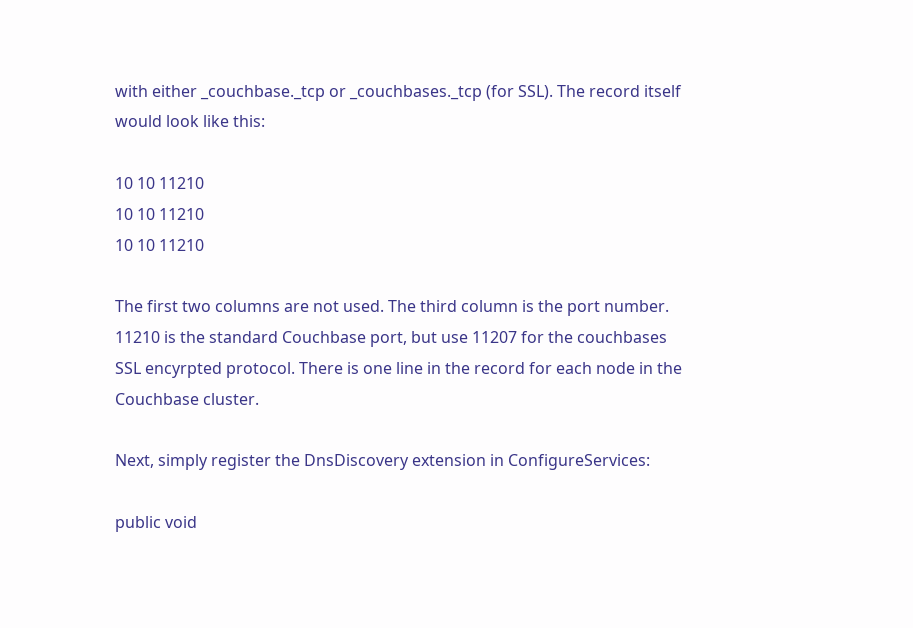with either _couchbase._tcp or _couchbases._tcp (for SSL). The record itself would look like this:

10 10 11210
10 10 11210
10 10 11210

The first two columns are not used. The third column is the port number. 11210 is the standard Couchbase port, but use 11207 for the couchbases SSL encyrpted protocol. There is one line in the record for each node in the Couchbase cluster.

Next, simply register the DnsDiscovery extension in ConfigureServices:

public void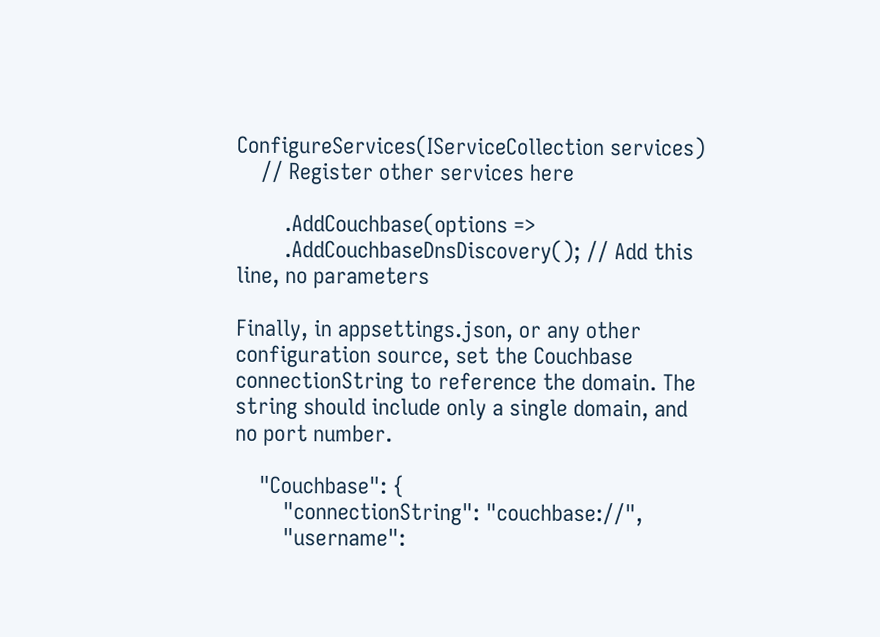ConfigureServices(IServiceCollection services)
    // Register other services here

        .AddCouchbase(options =>
        .AddCouchbaseDnsDiscovery(); // Add this line, no parameters

Finally, in appsettings.json, or any other configuration source, set the Couchbase connectionString to reference the domain. The string should include only a single domain, and no port number.

    "Couchbase": {
        "connectionString": "couchbase://",
        "username":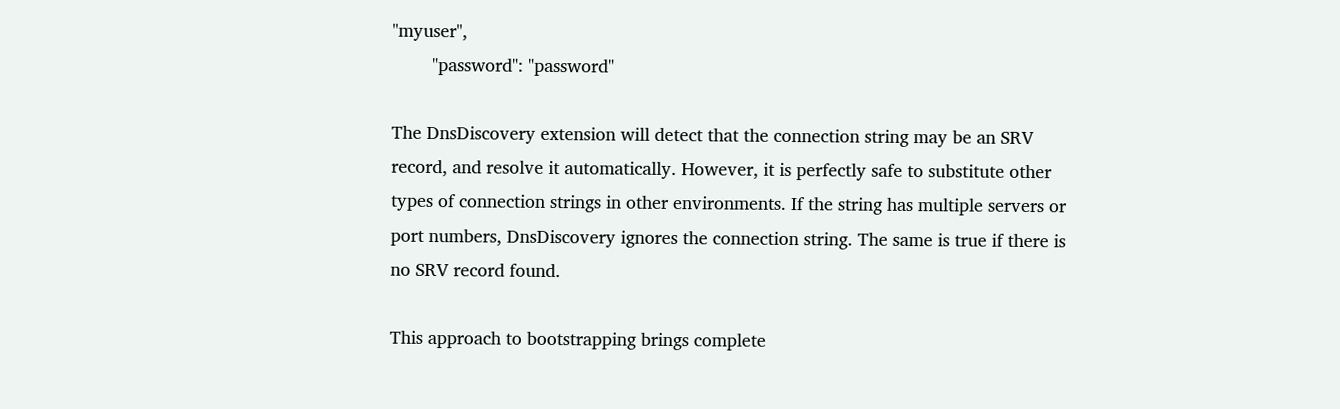"myuser",
        "password": "password"

The DnsDiscovery extension will detect that the connection string may be an SRV record, and resolve it automatically. However, it is perfectly safe to substitute other types of connection strings in other environments. If the string has multiple servers or port numbers, DnsDiscovery ignores the connection string. The same is true if there is no SRV record found.

This approach to bootstrapping brings complete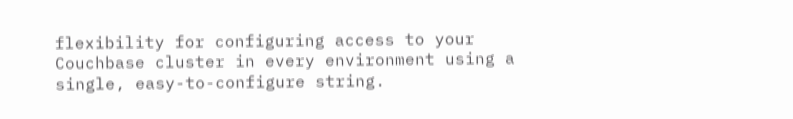flexibility for configuring access to your Couchbase cluster in every environment using a single, easy-to-configure string.